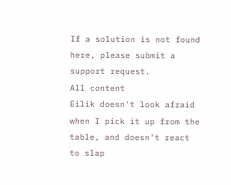If a solution is not found here, please submit a support request.
All content
Eilik doesn't look afraid when I pick it up from the table, and doesn't react to slap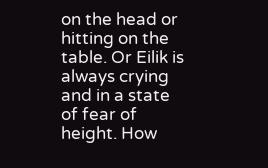on the head or hitting on the table. Or Eilik is always crying and in a state of fear of height. How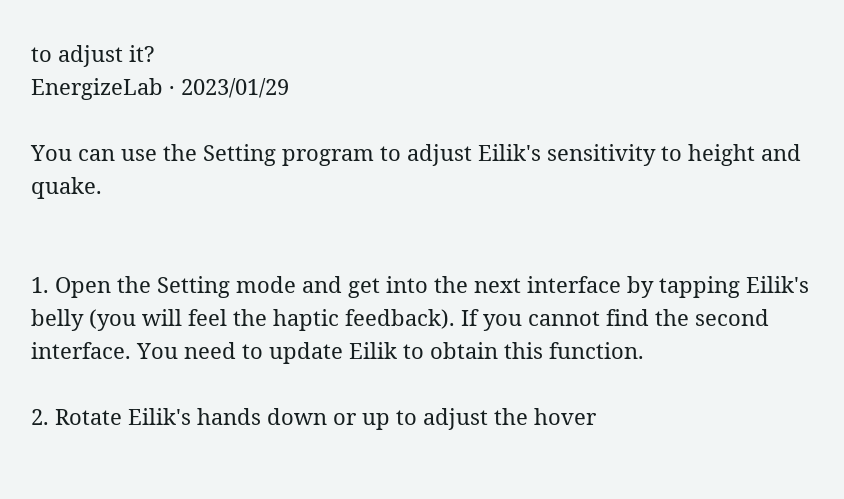to adjust it?
EnergizeLab · 2023/01/29

You can use the Setting program to adjust Eilik's sensitivity to height and quake.


1. Open the Setting mode and get into the next interface by tapping Eilik's belly (you will feel the haptic feedback). If you cannot find the second interface. You need to update Eilik to obtain this function.

2. Rotate Eilik's hands down or up to adjust the hover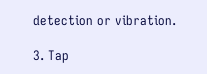detection or vibration.

3. Tap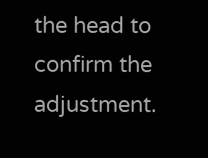the head to confirm the adjustment.